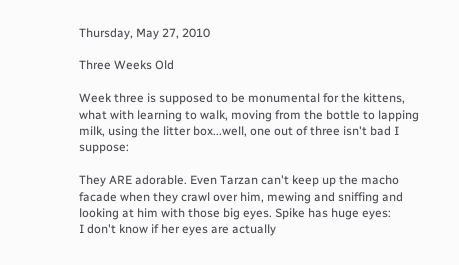Thursday, May 27, 2010

Three Weeks Old

Week three is supposed to be monumental for the kittens, what with learning to walk, moving from the bottle to lapping milk, using the litter box...well, one out of three isn't bad I suppose:

They ARE adorable. Even Tarzan can't keep up the macho facade when they crawl over him, mewing and sniffing and looking at him with those big eyes. Spike has huge eyes:
I don't know if her eyes are actually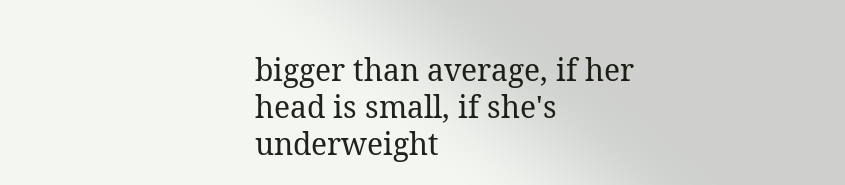bigger than average, if her head is small, if she's underweight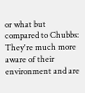or what but compared to Chubbs:
They're much more aware of their environment and are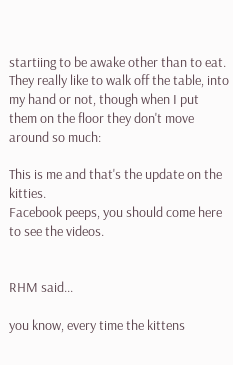startiing to be awake other than to eat. They really like to walk off the table, into my hand or not, though when I put them on the floor they don't move around so much:

This is me and that's the update on the kitties.
Facebook peeps, you should come here to see the videos.


RHM said...

you know, every time the kittens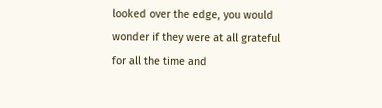looked over the edge, you would wonder if they were at all grateful for all the time and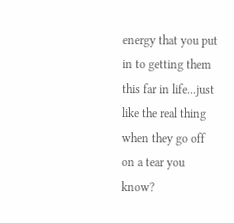energy that you put in to getting them this far in life...just like the real thing when they go off on a tear you know?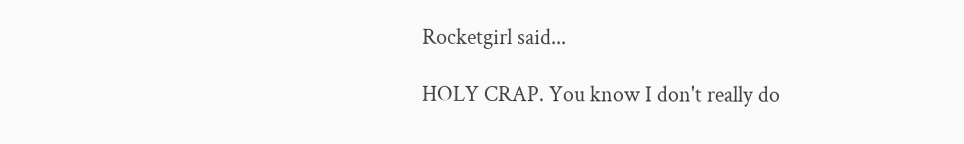Rocketgirl said...

HOLY CRAP. You know I don't really do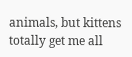animals, but kittens totally get me all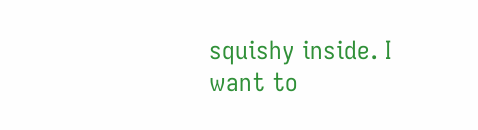squishy inside. I want to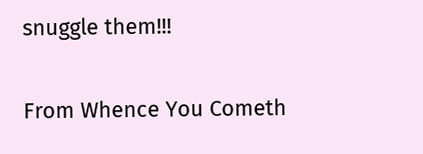snuggle them!!!

From Whence You Cometh